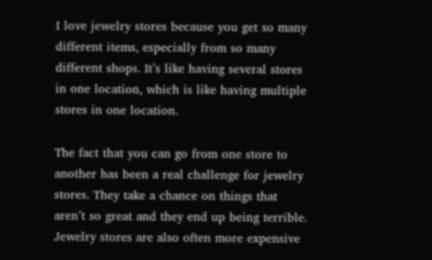I love jewelry stores because you get so many different items, especially from so many different shops. It’s like having several stores in one location, which is like having multiple stores in one location.

The fact that you can go from one store to another has been a real challenge for jewelry stores. They take a chance on things that aren’t so great and they end up being terrible. Jewelry stores are also often more expensive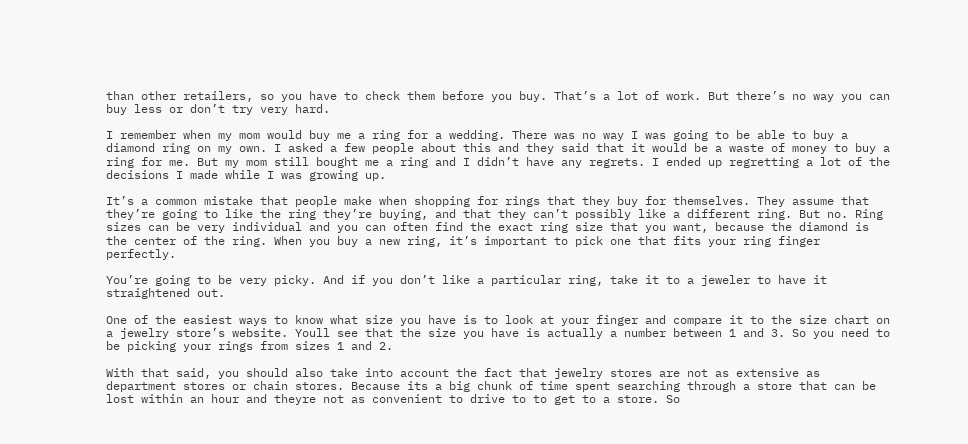than other retailers, so you have to check them before you buy. That’s a lot of work. But there’s no way you can buy less or don’t try very hard.

I remember when my mom would buy me a ring for a wedding. There was no way I was going to be able to buy a diamond ring on my own. I asked a few people about this and they said that it would be a waste of money to buy a ring for me. But my mom still bought me a ring and I didn’t have any regrets. I ended up regretting a lot of the decisions I made while I was growing up.

It’s a common mistake that people make when shopping for rings that they buy for themselves. They assume that they’re going to like the ring they’re buying, and that they can’t possibly like a different ring. But no. Ring sizes can be very individual and you can often find the exact ring size that you want, because the diamond is the center of the ring. When you buy a new ring, it’s important to pick one that fits your ring finger perfectly.

You’re going to be very picky. And if you don’t like a particular ring, take it to a jeweler to have it straightened out.

One of the easiest ways to know what size you have is to look at your finger and compare it to the size chart on a jewelry store’s website. Youll see that the size you have is actually a number between 1 and 3. So you need to be picking your rings from sizes 1 and 2.

With that said, you should also take into account the fact that jewelry stores are not as extensive as department stores or chain stores. Because its a big chunk of time spent searching through a store that can be lost within an hour and theyre not as convenient to drive to to get to a store. So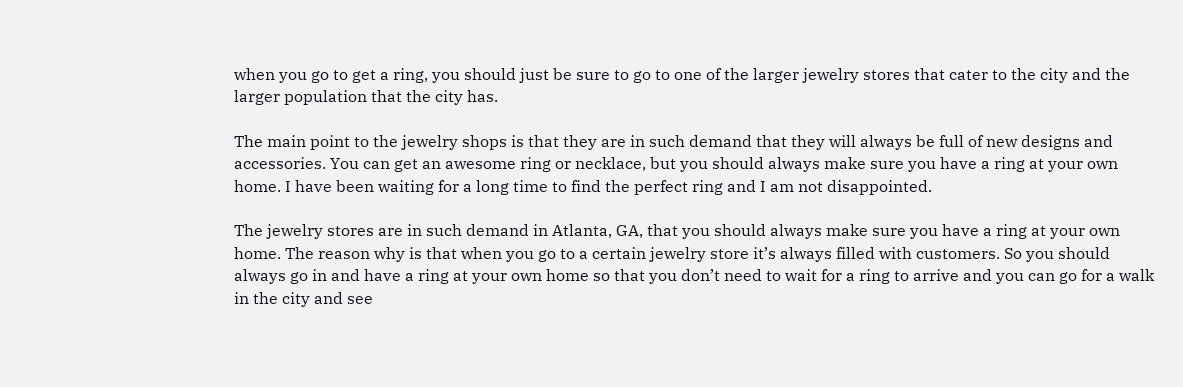when you go to get a ring, you should just be sure to go to one of the larger jewelry stores that cater to the city and the larger population that the city has.

The main point to the jewelry shops is that they are in such demand that they will always be full of new designs and accessories. You can get an awesome ring or necklace, but you should always make sure you have a ring at your own home. I have been waiting for a long time to find the perfect ring and I am not disappointed.

The jewelry stores are in such demand in Atlanta, GA, that you should always make sure you have a ring at your own home. The reason why is that when you go to a certain jewelry store it’s always filled with customers. So you should always go in and have a ring at your own home so that you don’t need to wait for a ring to arrive and you can go for a walk in the city and see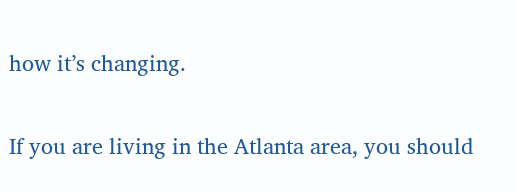how it’s changing.

If you are living in the Atlanta area, you should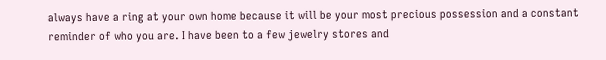always have a ring at your own home because it will be your most precious possession and a constant reminder of who you are. I have been to a few jewelry stores and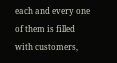each and every one of them is filled with customers,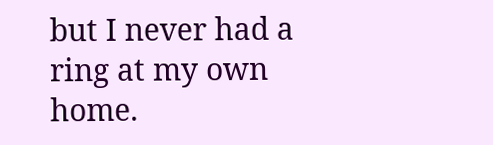but I never had a ring at my own home.